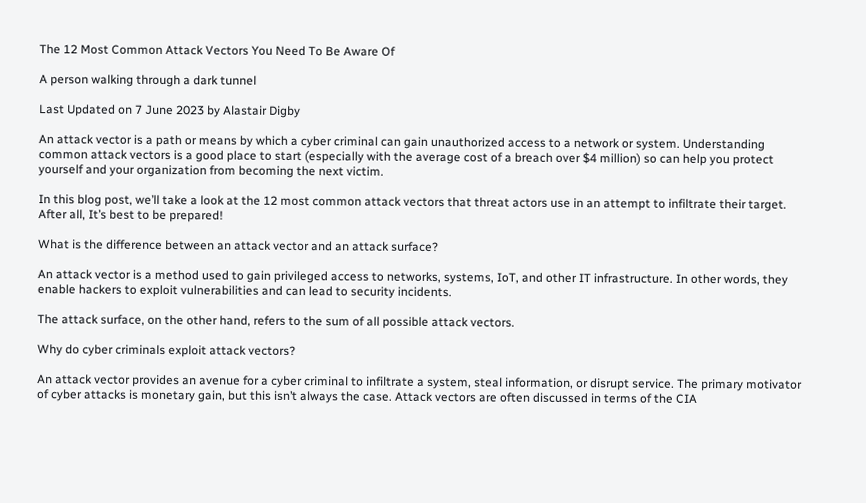The 12 Most Common Attack Vectors You Need To Be Aware Of

A person walking through a dark tunnel

Last Updated on 7 June 2023 by Alastair Digby

An attack vector is a path or means by which a cyber criminal can gain unauthorized access to a network or system. Understanding common attack vectors is a good place to start (especially with the average cost of a breach over $4 million) so can help you protect yourself and your organization from becoming the next victim.

In this blog post, we’ll take a look at the 12 most common attack vectors that threat actors use in an attempt to infiltrate their target. After all, It’s best to be prepared!

What is the difference between an attack vector and an attack surface?

An attack vector is a method used to gain privileged access to networks, systems, IoT, and other IT infrastructure. In other words, they enable hackers to exploit vulnerabilities and can lead to security incidents.

The attack surface, on the other hand, refers to the sum of all possible attack vectors.

Why do cyber criminals exploit attack vectors?

An attack vector provides an avenue for a cyber criminal to infiltrate a system, steal information, or disrupt service. The primary motivator of cyber attacks is monetary gain, but this isn’t always the case. Attack vectors are often discussed in terms of the CIA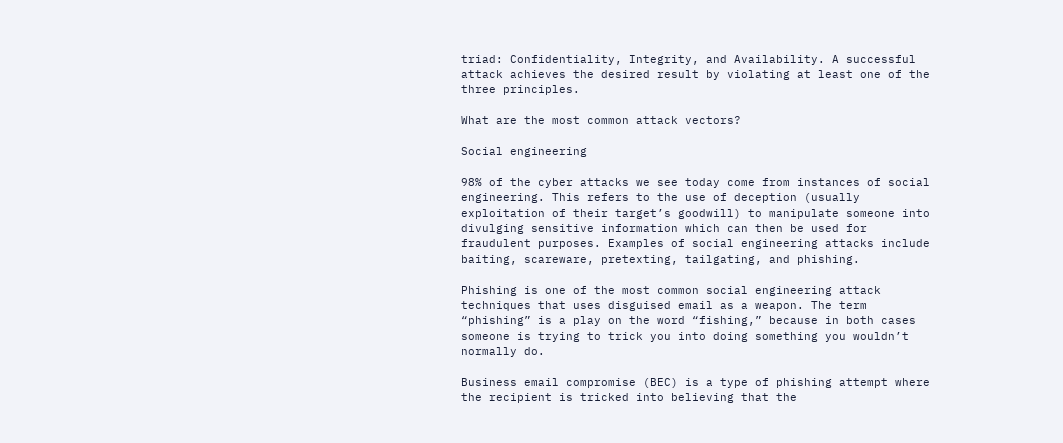triad: Confidentiality, Integrity, and Availability. A successful attack achieves the desired result by violating at least one of the three principles.

What are the most common attack vectors?

Social engineering

98% of the cyber attacks we see today come from instances of social engineering. This refers to the use of deception (usually exploitation of their target’s goodwill) to manipulate someone into divulging sensitive information which can then be used for fraudulent purposes. Examples of social engineering attacks include baiting, scareware, pretexting, tailgating, and phishing.

Phishing is one of the most common social engineering attack techniques that uses disguised email as a weapon. The term “phishing” is a play on the word “fishing,” because in both cases someone is trying to trick you into doing something you wouldn’t normally do.

Business email compromise (BEC) is a type of phishing attempt where the recipient is tricked into believing that the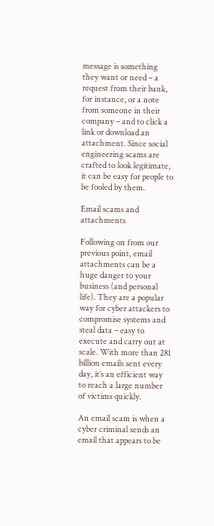message is something they want or need – a request from their bank, for instance, or a note from someone in their company – and to click a link or download an attachment. Since social engineering scams are crafted to look legitimate, it can be easy for people to be fooled by them.

Email scams and attachments

Following on from our previous point, email attachments can be a huge danger to your business (and personal life). They are a popular way for cyber attackers to compromise systems and steal data – easy to execute and carry out at scale. With more than 281 billion emails sent every day, it’s an efficient way to reach a large number of victims quickly.

An email scam is when a cyber criminal sends an email that appears to be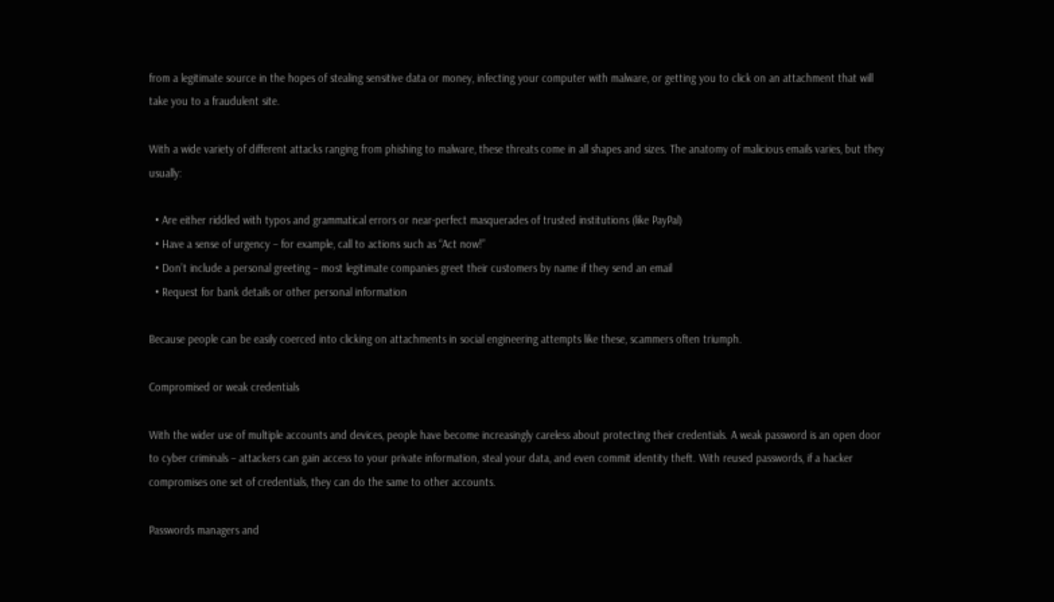from a legitimate source in the hopes of stealing sensitive data or money, infecting your computer with malware, or getting you to click on an attachment that will take you to a fraudulent site.

With a wide variety of different attacks ranging from phishing to malware, these threats come in all shapes and sizes. The anatomy of malicious emails varies, but they usually:

  • Are either riddled with typos and grammatical errors or near-perfect masquerades of trusted institutions (like PayPal)
  • Have a sense of urgency – for example, call to actions such as “Act now!”
  • Don’t include a personal greeting – most legitimate companies greet their customers by name if they send an email
  • Request for bank details or other personal information

Because people can be easily coerced into clicking on attachments in social engineering attempts like these, scammers often triumph.

Compromised or weak credentials

With the wider use of multiple accounts and devices, people have become increasingly careless about protecting their credentials. A weak password is an open door to cyber criminals – attackers can gain access to your private information, steal your data, and even commit identity theft. With reused passwords, if a hacker compromises one set of credentials, they can do the same to other accounts.

Passwords managers and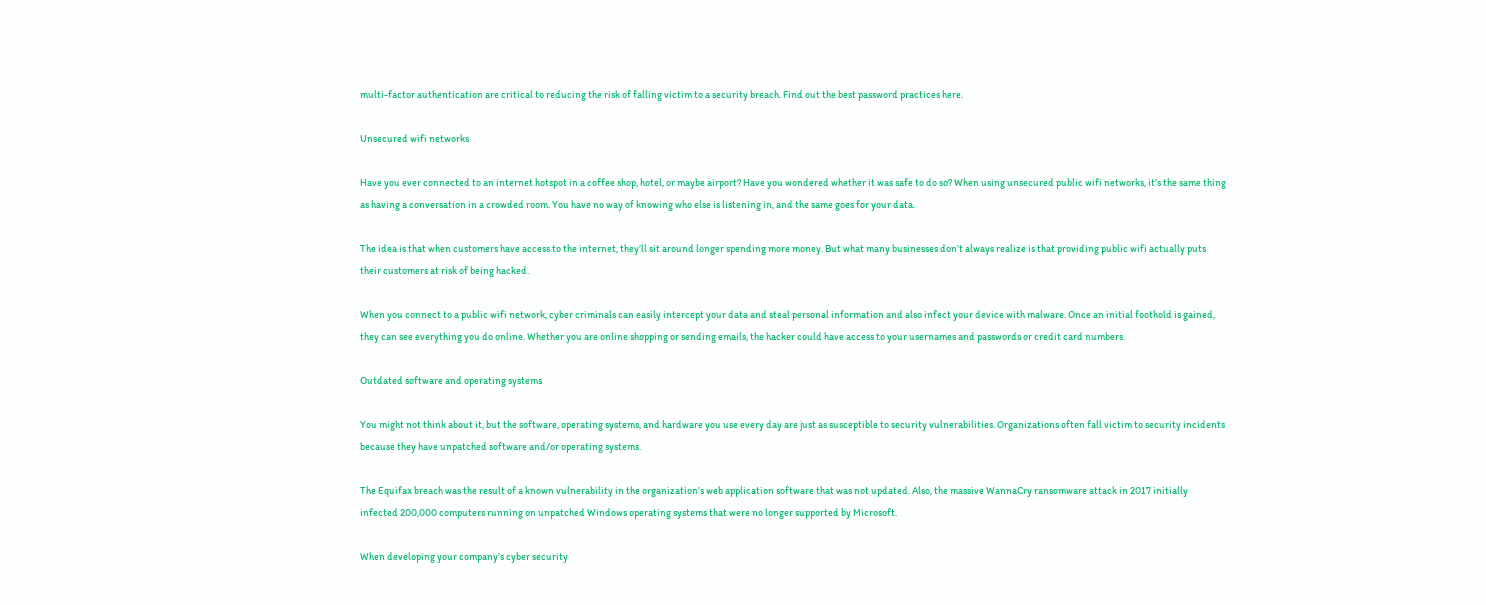multi-factor authentication are critical to reducing the risk of falling victim to a security breach. Find out the best password practices here.

Unsecured wifi networks

Have you ever connected to an internet hotspot in a coffee shop, hotel, or maybe airport? Have you wondered whether it was safe to do so? When using unsecured public wifi networks, it’s the same thing as having a conversation in a crowded room. You have no way of knowing who else is listening in, and the same goes for your data.

The idea is that when customers have access to the internet, they’ll sit around longer spending more money. But what many businesses don’t always realize is that providing public wifi actually puts their customers at risk of being hacked.

When you connect to a public wifi network, cyber criminals can easily intercept your data and steal personal information and also infect your device with malware. Once an initial foothold is gained, they can see everything you do online. Whether you are online shopping or sending emails, the hacker could have access to your usernames and passwords or credit card numbers.

Outdated software and operating systems

You might not think about it, but the software, operating systems, and hardware you use every day are just as susceptible to security vulnerabilities. Organizations often fall victim to security incidents because they have unpatched software and/or operating systems.

The Equifax breach was the result of a known vulnerability in the organization’s web application software that was not updated. Also, the massive WannaCry ransomware attack in 2017 initially infected 200,000 computers running on unpatched Windows operating systems that were no longer supported by Microsoft.

When developing your company’s cyber security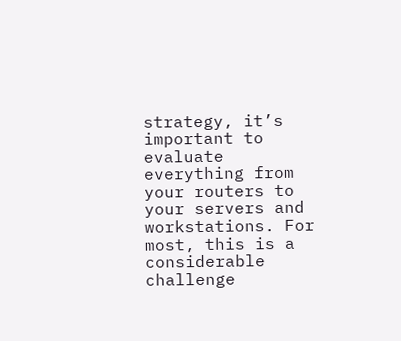strategy, it’s important to evaluate everything from your routers to your servers and workstations. For most, this is a considerable challenge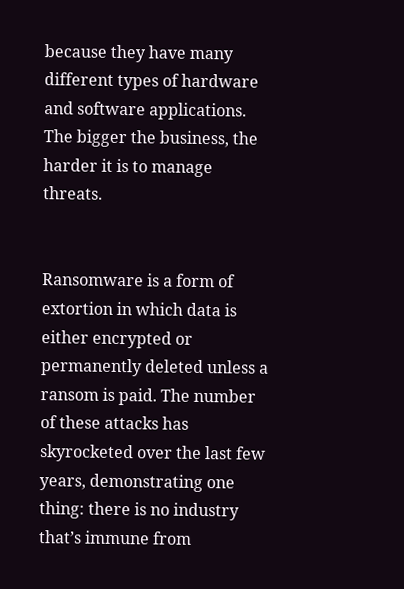because they have many different types of hardware and software applications. The bigger the business, the harder it is to manage threats.


Ransomware is a form of extortion in which data is either encrypted or permanently deleted unless a ransom is paid. The number of these attacks has skyrocketed over the last few years, demonstrating one thing: there is no industry that’s immune from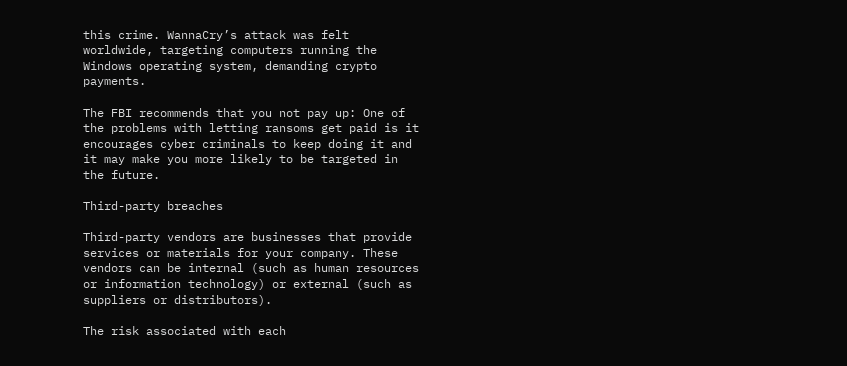this crime. WannaCry’s attack was felt worldwide, targeting computers running the Windows operating system, demanding crypto payments.

The FBI recommends that you not pay up: One of the problems with letting ransoms get paid is it encourages cyber criminals to keep doing it and it may make you more likely to be targeted in the future.

Third-party breaches

Third-party vendors are businesses that provide services or materials for your company. These vendors can be internal (such as human resources or information technology) or external (such as suppliers or distributors).

The risk associated with each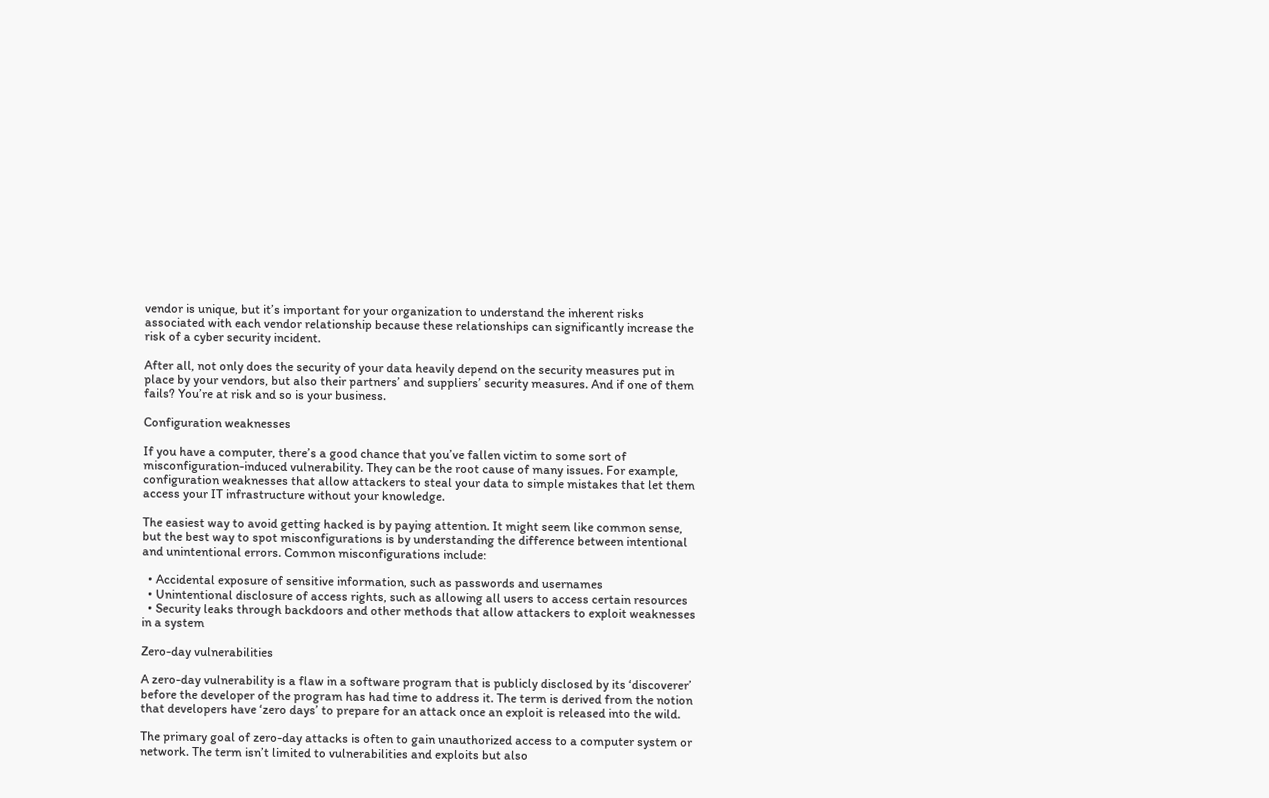vendor is unique, but it’s important for your organization to understand the inherent risks associated with each vendor relationship because these relationships can significantly increase the risk of a cyber security incident.

After all, not only does the security of your data heavily depend on the security measures put in place by your vendors, but also their partners’ and suppliers’ security measures. And if one of them fails? You’re at risk and so is your business.

Configuration weaknesses

If you have a computer, there’s a good chance that you’ve fallen victim to some sort of misconfiguration-induced vulnerability. They can be the root cause of many issues. For example, configuration weaknesses that allow attackers to steal your data to simple mistakes that let them access your IT infrastructure without your knowledge.

The easiest way to avoid getting hacked is by paying attention. It might seem like common sense, but the best way to spot misconfigurations is by understanding the difference between intentional and unintentional errors. Common misconfigurations include:

  • Accidental exposure of sensitive information, such as passwords and usernames
  • Unintentional disclosure of access rights, such as allowing all users to access certain resources
  • Security leaks through backdoors and other methods that allow attackers to exploit weaknesses in a system

Zero-day vulnerabilities

A zero-day vulnerability is a flaw in a software program that is publicly disclosed by its ‘discoverer’ before the developer of the program has had time to address it. The term is derived from the notion that developers have ‘zero days’ to prepare for an attack once an exploit is released into the wild.

The primary goal of zero-day attacks is often to gain unauthorized access to a computer system or network. The term isn’t limited to vulnerabilities and exploits but also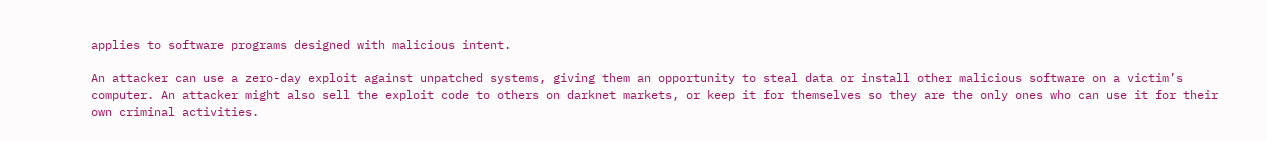applies to software programs designed with malicious intent.

An attacker can use a zero-day exploit against unpatched systems, giving them an opportunity to steal data or install other malicious software on a victim’s computer. An attacker might also sell the exploit code to others on darknet markets, or keep it for themselves so they are the only ones who can use it for their own criminal activities.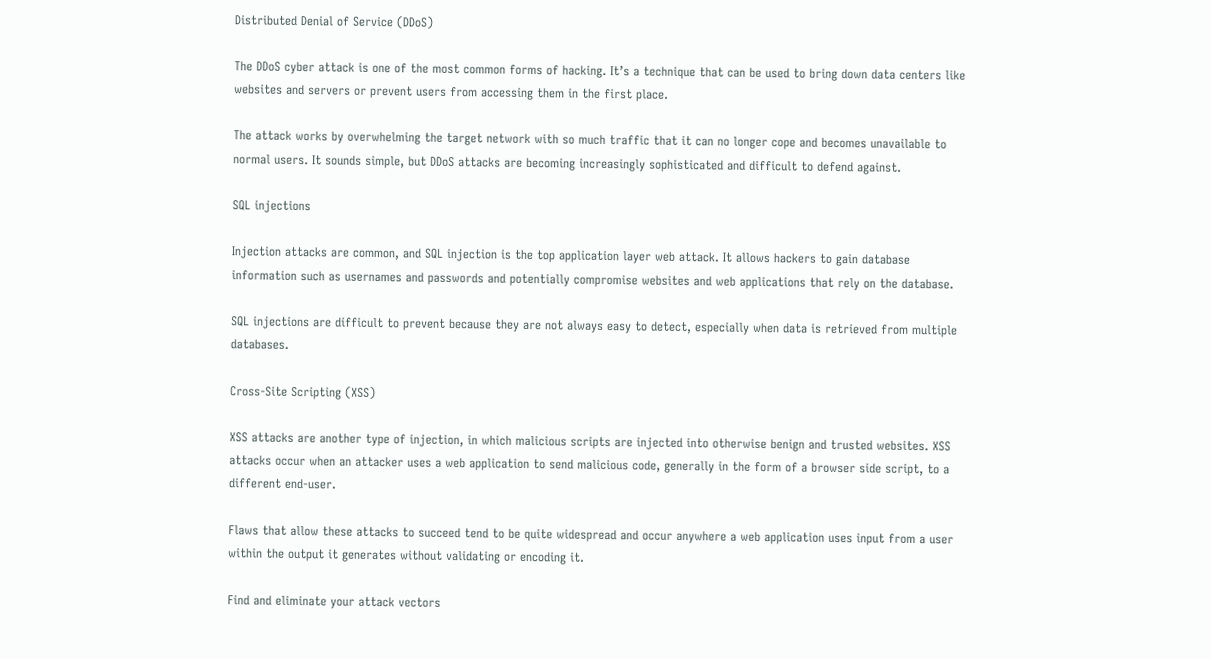Distributed Denial of Service (DDoS)

The DDoS cyber attack is one of the most common forms of hacking. It’s a technique that can be used to bring down data centers like websites and servers or prevent users from accessing them in the first place.

The attack works by overwhelming the target network with so much traffic that it can no longer cope and becomes unavailable to normal users. It sounds simple, but DDoS attacks are becoming increasingly sophisticated and difficult to defend against.

SQL injections

Injection attacks are common, and SQL injection is the top application layer web attack. It allows hackers to gain database information such as usernames and passwords and potentially compromise websites and web applications that rely on the database.

SQL injections are difficult to prevent because they are not always easy to detect, especially when data is retrieved from multiple databases.

Cross-Site Scripting (XSS)

XSS attacks are another type of injection, in which malicious scripts are injected into otherwise benign and trusted websites. XSS attacks occur when an attacker uses a web application to send malicious code, generally in the form of a browser side script, to a different end-user.

Flaws that allow these attacks to succeed tend to be quite widespread and occur anywhere a web application uses input from a user within the output it generates without validating or encoding it.

Find and eliminate your attack vectors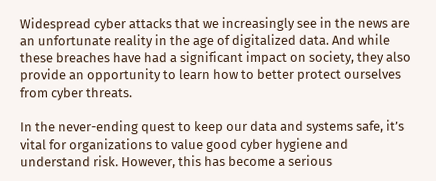Widespread cyber attacks that we increasingly see in the news are an unfortunate reality in the age of digitalized data. And while these breaches have had a significant impact on society, they also provide an opportunity to learn how to better protect ourselves from cyber threats.

In the never-ending quest to keep our data and systems safe, it’s vital for organizations to value good cyber hygiene and understand risk. However, this has become a serious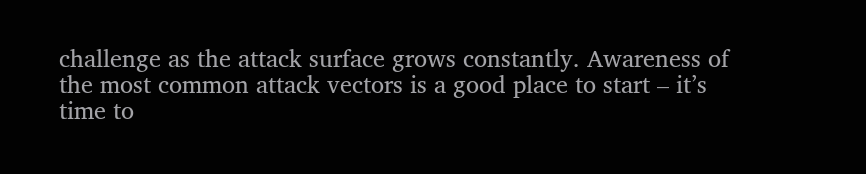challenge as the attack surface grows constantly. Awareness of the most common attack vectors is a good place to start – it’s time to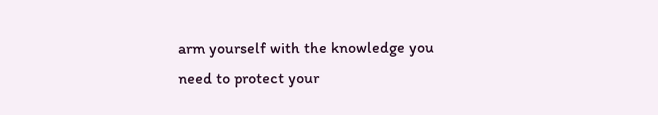arm yourself with the knowledge you need to protect your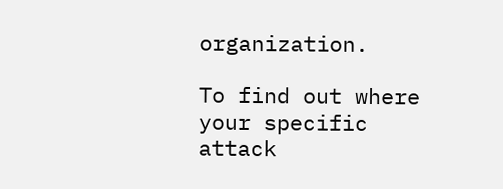organization.

To find out where your specific attack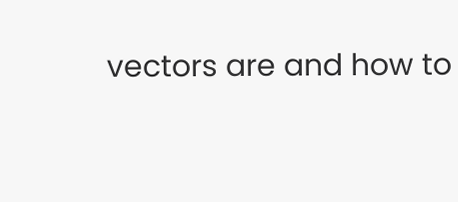vectors are and how to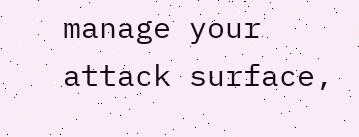manage your attack surface,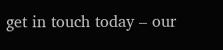get in touch today – our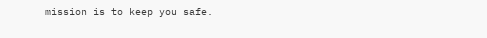mission is to keep you safe.